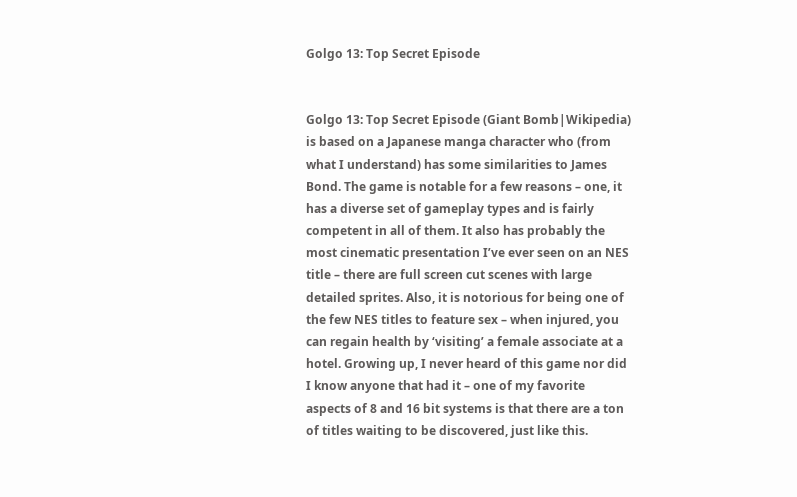Golgo 13: Top Secret Episode


Golgo 13: Top Secret Episode (Giant Bomb|Wikipedia) is based on a Japanese manga character who (from what I understand) has some similarities to James Bond. The game is notable for a few reasons – one, it has a diverse set of gameplay types and is fairly competent in all of them. It also has probably the most cinematic presentation I’ve ever seen on an NES title – there are full screen cut scenes with large detailed sprites. Also, it is notorious for being one of the few NES titles to feature sex – when injured, you can regain health by ‘visiting’ a female associate at a hotel. Growing up, I never heard of this game nor did I know anyone that had it – one of my favorite aspects of 8 and 16 bit systems is that there are a ton of titles waiting to be discovered, just like this.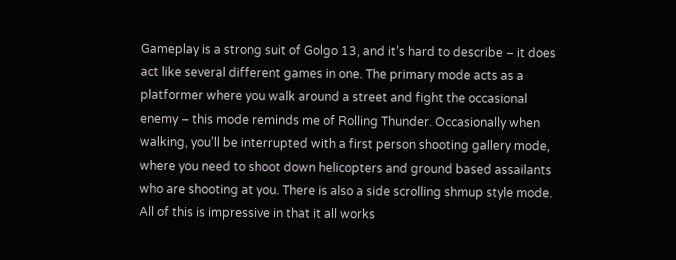Gameplay is a strong suit of Golgo 13, and it’s hard to describe – it does act like several different games in one. The primary mode acts as a platformer where you walk around a street and fight the occasional enemy – this mode reminds me of Rolling Thunder. Occasionally when walking, you’ll be interrupted with a first person shooting gallery mode, where you need to shoot down helicopters and ground based assailants who are shooting at you. There is also a side scrolling shmup style mode. All of this is impressive in that it all works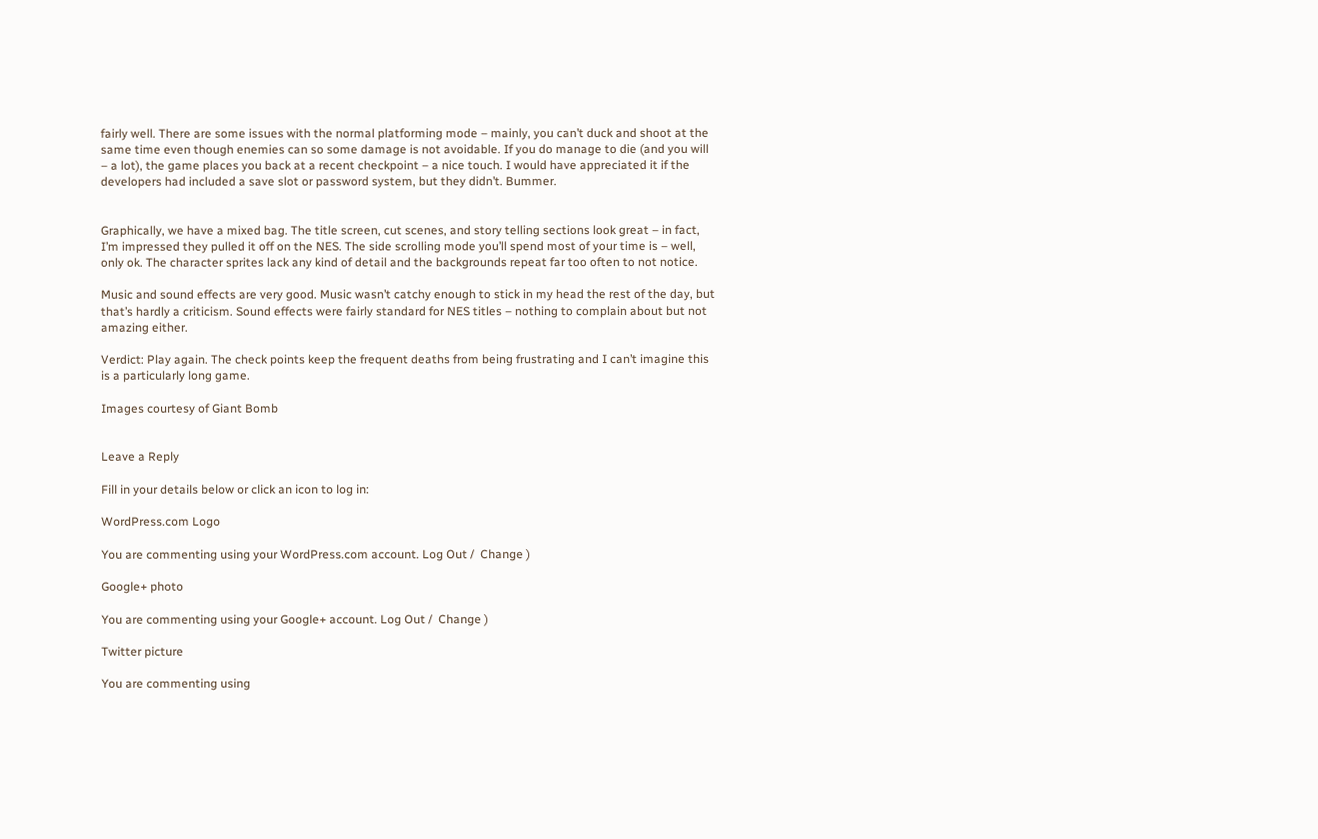fairly well. There are some issues with the normal platforming mode – mainly, you can’t duck and shoot at the same time even though enemies can so some damage is not avoidable. If you do manage to die (and you will – a lot), the game places you back at a recent checkpoint – a nice touch. I would have appreciated it if the developers had included a save slot or password system, but they didn’t. Bummer.


Graphically, we have a mixed bag. The title screen, cut scenes, and story telling sections look great – in fact, I’m impressed they pulled it off on the NES. The side scrolling mode you’ll spend most of your time is – well, only ok. The character sprites lack any kind of detail and the backgrounds repeat far too often to not notice.

Music and sound effects are very good. Music wasn’t catchy enough to stick in my head the rest of the day, but that’s hardly a criticism. Sound effects were fairly standard for NES titles – nothing to complain about but not amazing either.

Verdict: Play again. The check points keep the frequent deaths from being frustrating and I can’t imagine this is a particularly long game.

Images courtesy of Giant Bomb


Leave a Reply

Fill in your details below or click an icon to log in:

WordPress.com Logo

You are commenting using your WordPress.com account. Log Out /  Change )

Google+ photo

You are commenting using your Google+ account. Log Out /  Change )

Twitter picture

You are commenting using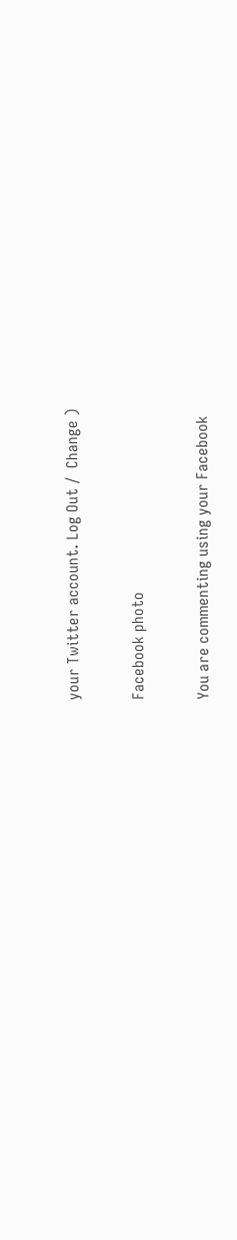your Twitter account. Log Out /  Change )

Facebook photo

You are commenting using your Facebook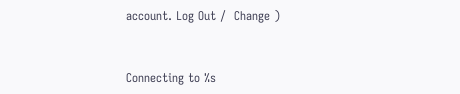account. Log Out /  Change )


Connecting to %s